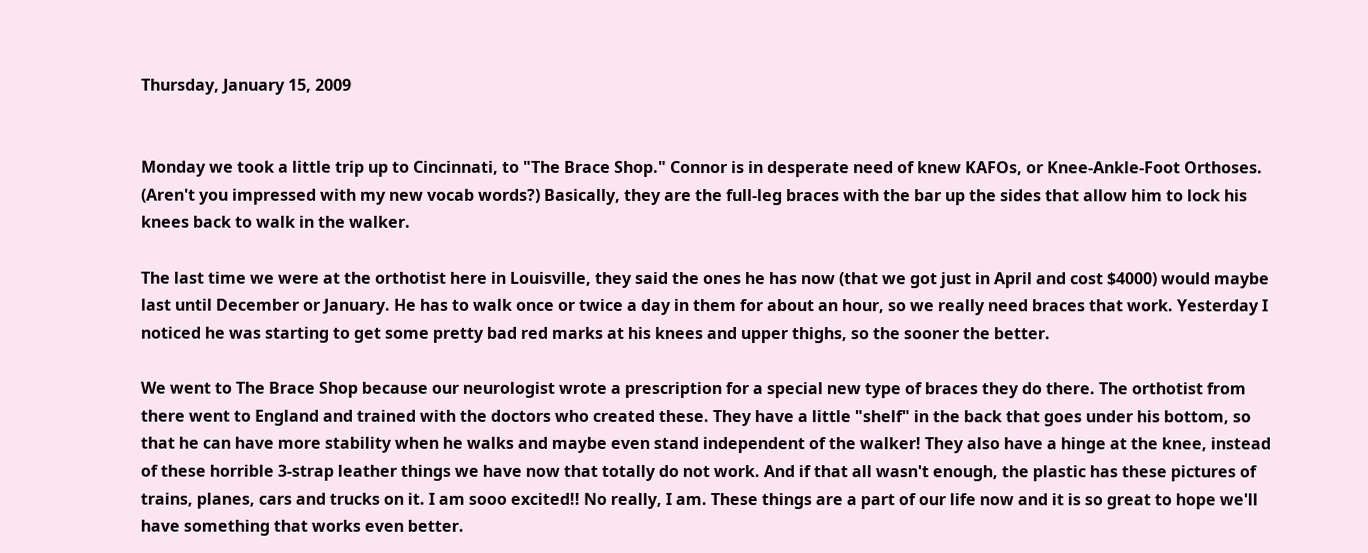Thursday, January 15, 2009


Monday we took a little trip up to Cincinnati, to "The Brace Shop." Connor is in desperate need of knew KAFOs, or Knee-Ankle-Foot Orthoses. (Aren't you impressed with my new vocab words?) Basically, they are the full-leg braces with the bar up the sides that allow him to lock his knees back to walk in the walker.

The last time we were at the orthotist here in Louisville, they said the ones he has now (that we got just in April and cost $4000) would maybe last until December or January. He has to walk once or twice a day in them for about an hour, so we really need braces that work. Yesterday I noticed he was starting to get some pretty bad red marks at his knees and upper thighs, so the sooner the better.

We went to The Brace Shop because our neurologist wrote a prescription for a special new type of braces they do there. The orthotist from there went to England and trained with the doctors who created these. They have a little "shelf" in the back that goes under his bottom, so that he can have more stability when he walks and maybe even stand independent of the walker! They also have a hinge at the knee, instead of these horrible 3-strap leather things we have now that totally do not work. And if that all wasn't enough, the plastic has these pictures of trains, planes, cars and trucks on it. I am sooo excited!! No really, I am. These things are a part of our life now and it is so great to hope we'll have something that works even better.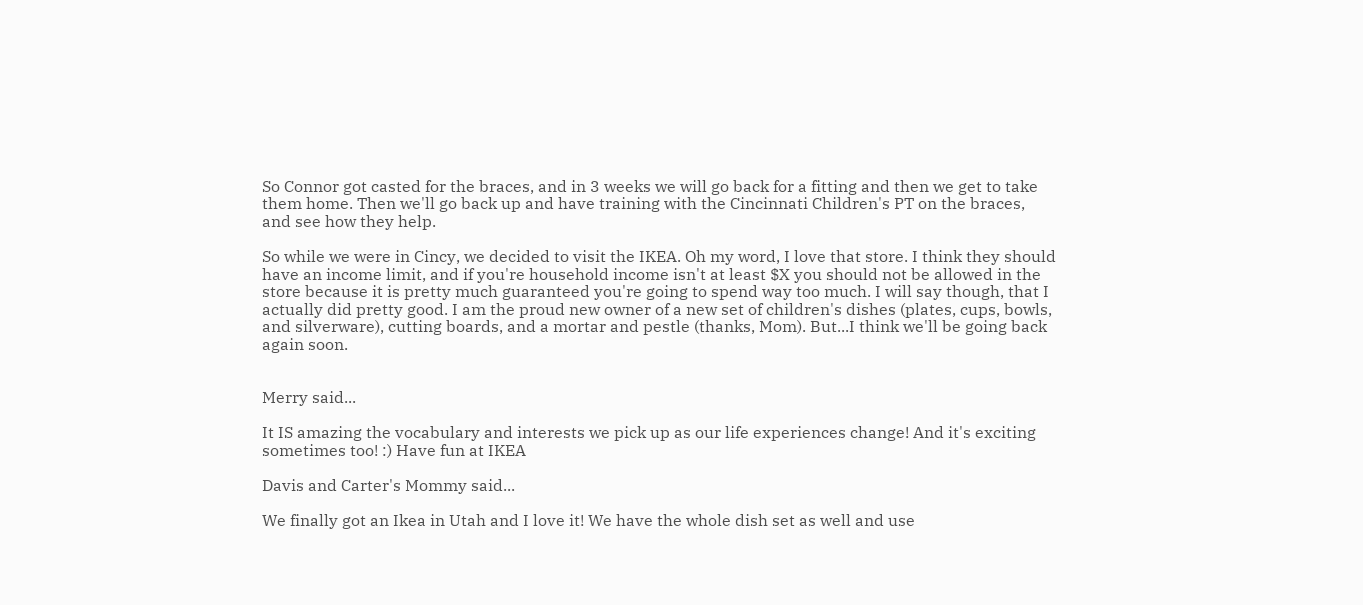So Connor got casted for the braces, and in 3 weeks we will go back for a fitting and then we get to take them home. Then we'll go back up and have training with the Cincinnati Children's PT on the braces, and see how they help.

So while we were in Cincy, we decided to visit the IKEA. Oh my word, I love that store. I think they should have an income limit, and if you're household income isn't at least $X you should not be allowed in the store because it is pretty much guaranteed you're going to spend way too much. I will say though, that I actually did pretty good. I am the proud new owner of a new set of children's dishes (plates, cups, bowls, and silverware), cutting boards, and a mortar and pestle (thanks, Mom). But...I think we'll be going back again soon.


Merry said...

It IS amazing the vocabulary and interests we pick up as our life experiences change! And it's exciting sometimes too! :) Have fun at IKEA

Davis and Carter's Mommy said...

We finally got an Ikea in Utah and I love it! We have the whole dish set as well and use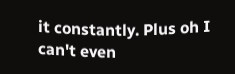it constantly. Plus oh I can't even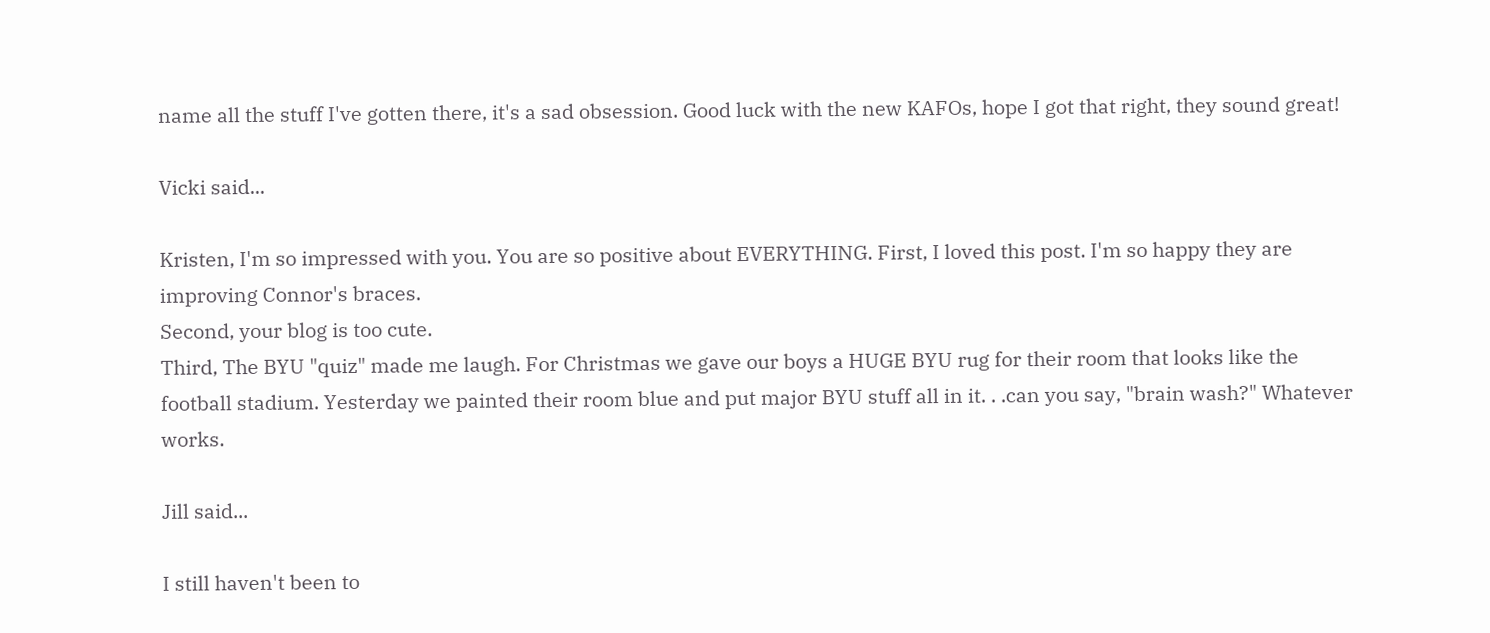name all the stuff I've gotten there, it's a sad obsession. Good luck with the new KAFOs, hope I got that right, they sound great!

Vicki said...

Kristen, I'm so impressed with you. You are so positive about EVERYTHING. First, I loved this post. I'm so happy they are improving Connor's braces.
Second, your blog is too cute.
Third, The BYU "quiz" made me laugh. For Christmas we gave our boys a HUGE BYU rug for their room that looks like the football stadium. Yesterday we painted their room blue and put major BYU stuff all in it. . .can you say, "brain wash?" Whatever works.

Jill said...

I still haven't been to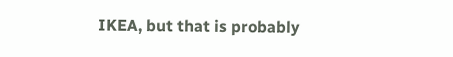IKEA, but that is probably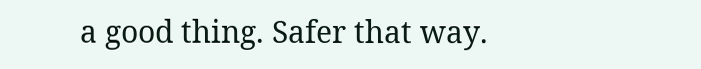a good thing. Safer that way.